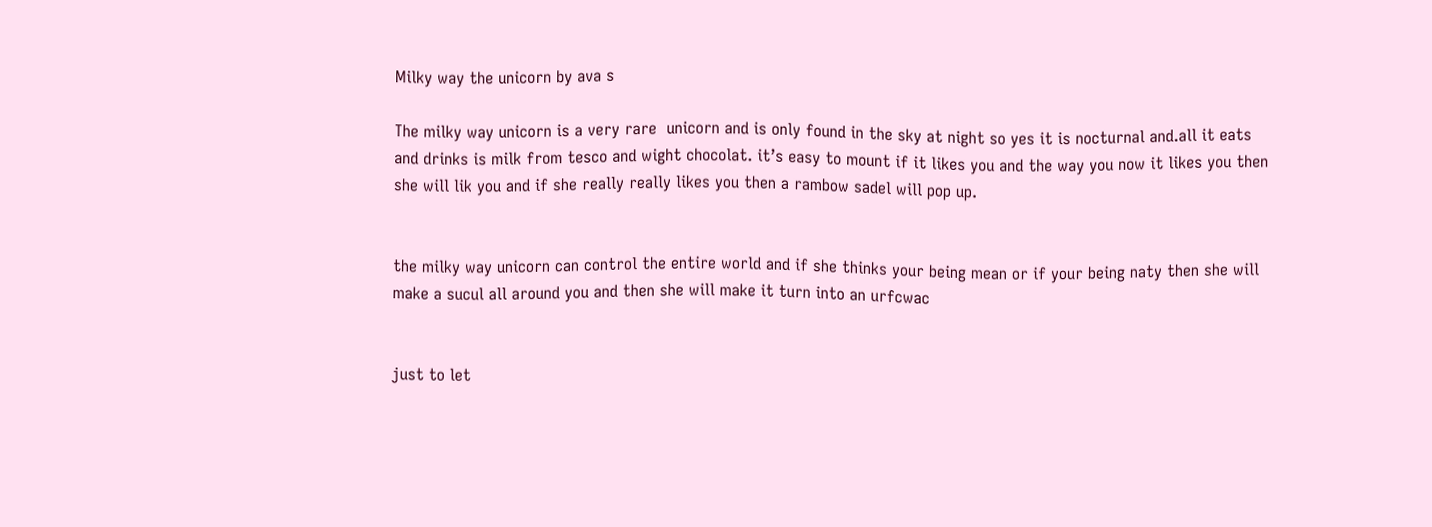Milky way the unicorn by ava s

The milky way unicorn is a very rare  unicorn and is only found in the sky at night so yes it is nocturnal and.all it eats and drinks is milk from tesco and wight chocolat. it’s easy to mount if it likes you and the way you now it likes you then she will lik you and if she really really likes you then a rambow sadel will pop up.


the milky way unicorn can control the entire world and if she thinks your being mean or if your being naty then she will make a sucul all around you and then she will make it turn into an urfcwac


just to let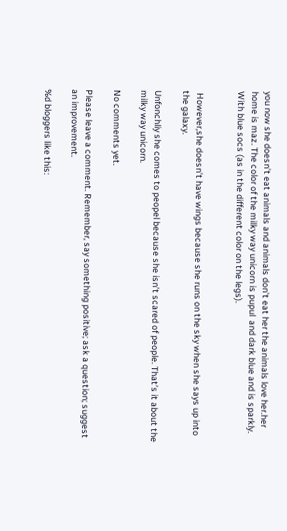you now she doesn’t eat animals and animals don’t eat her the animals love her.her home is maz. The color of the milky way unicorn is pupul  and dark blue and is sparkly. With blue socs (as in the different color on the legs).


 However,she doesn’t have wings because she runs on the sky when she says up into the galaxy.

Unfonchliy she comes to peopel because she isn’t scared of people. That’s it about the milky way unicorn.

No comments yet.

Please leave a comment. Remember, say something positive; ask a question; suggest an improvement.

%d bloggers like this: